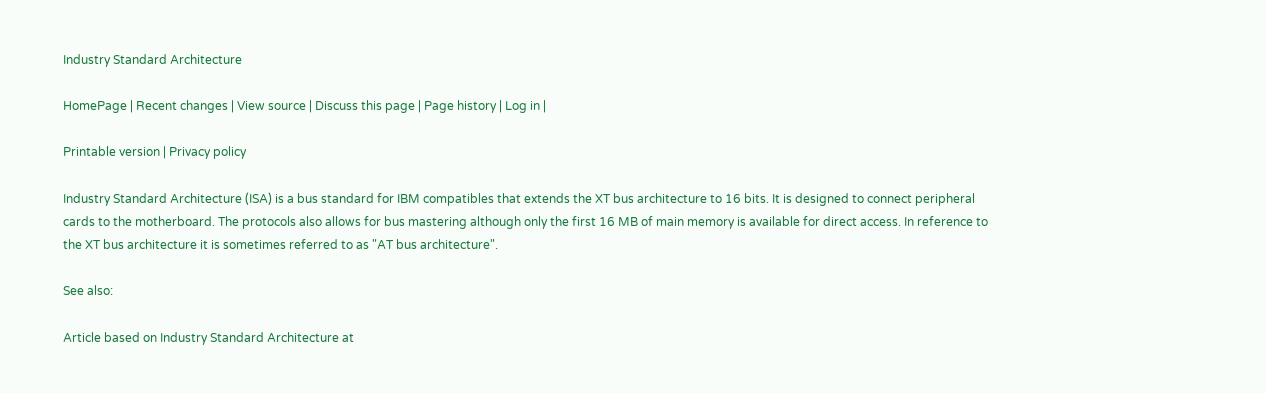Industry Standard Architecture

HomePage | Recent changes | View source | Discuss this page | Page history | Log in |

Printable version | Privacy policy

Industry Standard Architecture (ISA) is a bus standard for IBM compatibles that extends the XT bus architecture to 16 bits. It is designed to connect peripheral cards to the motherboard. The protocols also allows for bus mastering although only the first 16 MB of main memory is available for direct access. In reference to the XT bus architecture it is sometimes referred to as "AT bus architecture".

See also:

Article based on Industry Standard Architecture at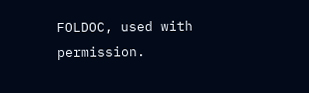FOLDOC, used with permission.